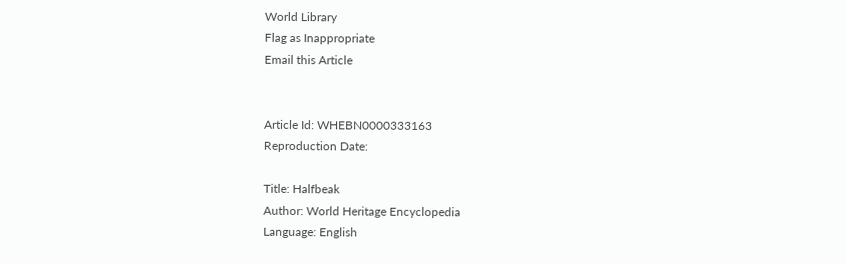World Library
Flag as Inappropriate
Email this Article


Article Id: WHEBN0000333163
Reproduction Date:

Title: Halfbeak
Author: World Heritage Encyclopedia
Language: English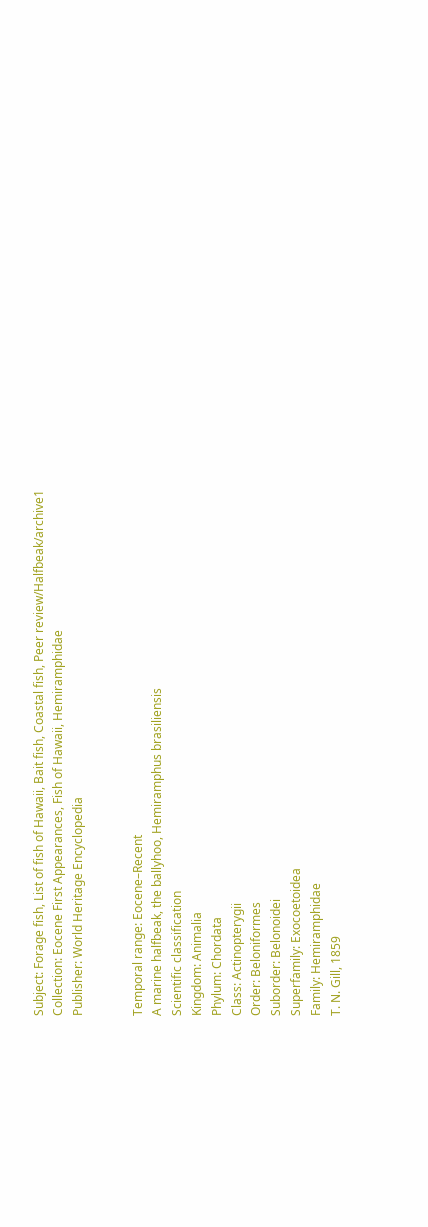Subject: Forage fish, List of fish of Hawaii, Bait fish, Coastal fish, Peer review/Halfbeak/archive1
Collection: Eocene First Appearances, Fish of Hawaii, Hemiramphidae
Publisher: World Heritage Encyclopedia


Temporal range: Eocene–Recent
A marine halfbeak, the ballyhoo, Hemiramphus brasiliensis
Scientific classification
Kingdom: Animalia
Phylum: Chordata
Class: Actinopterygii
Order: Beloniformes
Suborder: Belonoidei
Superfamily: Exocoetoidea
Family: Hemiramphidae
T. N. Gill, 1859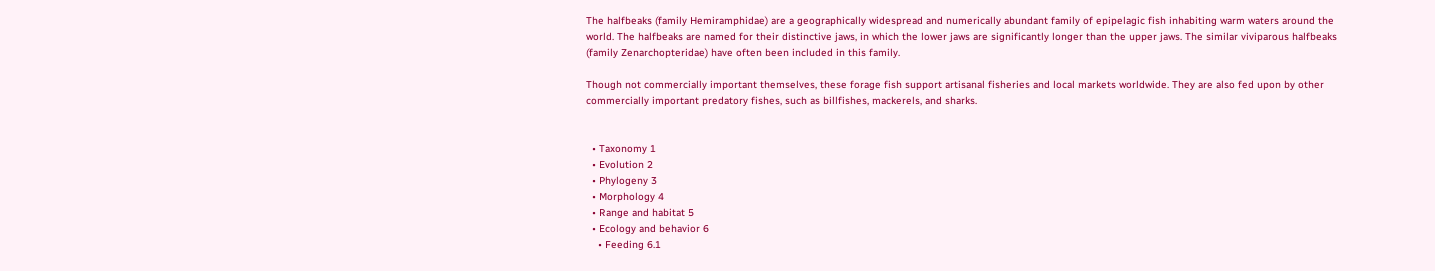The halfbeaks (family Hemiramphidae) are a geographically widespread and numerically abundant family of epipelagic fish inhabiting warm waters around the world. The halfbeaks are named for their distinctive jaws, in which the lower jaws are significantly longer than the upper jaws. The similar viviparous halfbeaks (family Zenarchopteridae) have often been included in this family.

Though not commercially important themselves, these forage fish support artisanal fisheries and local markets worldwide. They are also fed upon by other commercially important predatory fishes, such as billfishes, mackerels, and sharks.


  • Taxonomy 1
  • Evolution 2
  • Phylogeny 3
  • Morphology 4
  • Range and habitat 5
  • Ecology and behavior 6
    • Feeding 6.1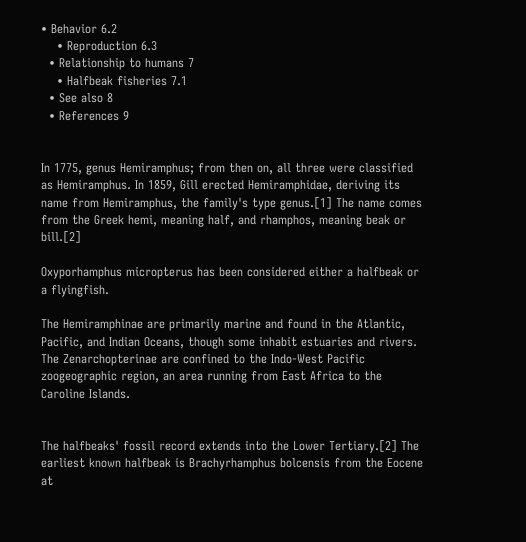• Behavior 6.2
    • Reproduction 6.3
  • Relationship to humans 7
    • Halfbeak fisheries 7.1
  • See also 8
  • References 9


In 1775, genus Hemiramphus; from then on, all three were classified as Hemiramphus. In 1859, Gill erected Hemiramphidae, deriving its name from Hemiramphus, the family's type genus.[1] The name comes from the Greek hemi, meaning half, and rhamphos, meaning beak or bill.[2]

Oxyporhamphus micropterus has been considered either a halfbeak or a flyingfish.

The Hemiramphinae are primarily marine and found in the Atlantic, Pacific, and Indian Oceans, though some inhabit estuaries and rivers. The Zenarchopterinae are confined to the Indo-West Pacific zoogeographic region, an area running from East Africa to the Caroline Islands.


The halfbeaks' fossil record extends into the Lower Tertiary.[2] The earliest known halfbeak is Brachyrhamphus bolcensis from the Eocene at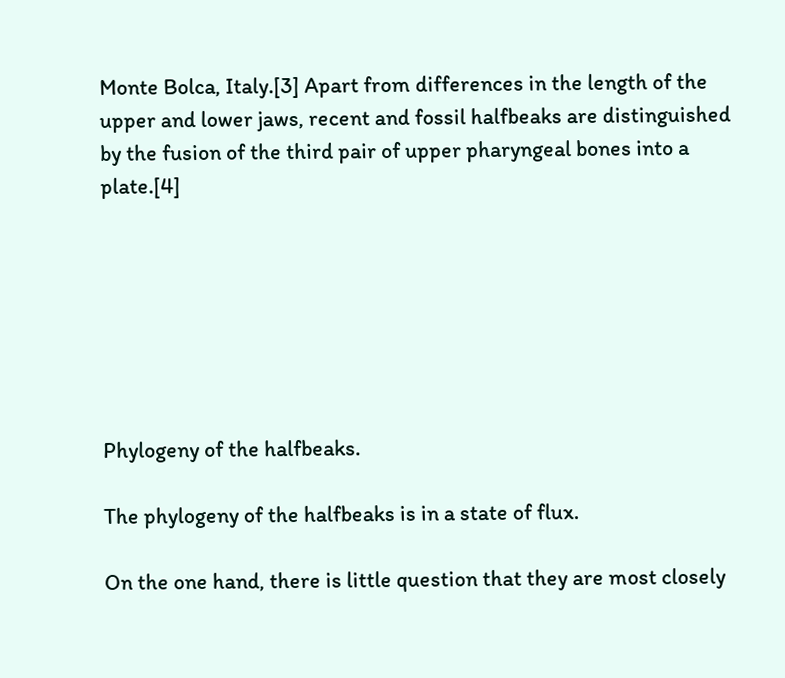Monte Bolca, Italy.[3] Apart from differences in the length of the upper and lower jaws, recent and fossil halfbeaks are distinguished by the fusion of the third pair of upper pharyngeal bones into a plate.[4]







Phylogeny of the halfbeaks.

The phylogeny of the halfbeaks is in a state of flux.

On the one hand, there is little question that they are most closely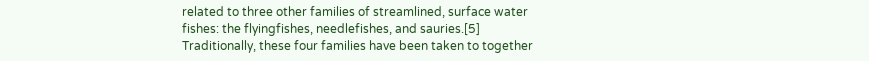related to three other families of streamlined, surface water fishes: the flyingfishes, needlefishes, and sauries.[5] Traditionally, these four families have been taken to together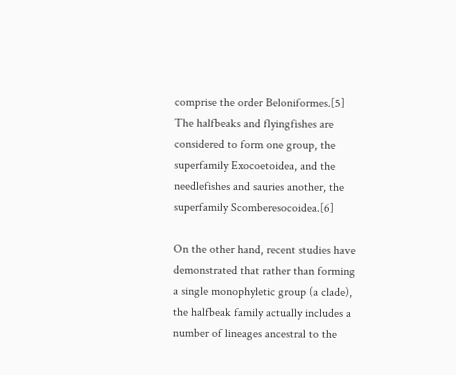comprise the order Beloniformes.[5] The halfbeaks and flyingfishes are considered to form one group, the superfamily Exocoetoidea, and the needlefishes and sauries another, the superfamily Scomberesocoidea.[6]

On the other hand, recent studies have demonstrated that rather than forming a single monophyletic group (a clade), the halfbeak family actually includes a number of lineages ancestral to the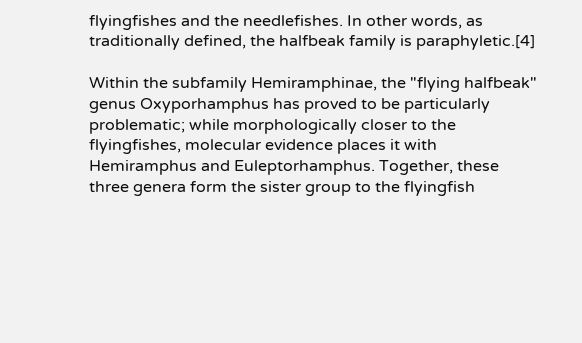flyingfishes and the needlefishes. In other words, as traditionally defined, the halfbeak family is paraphyletic.[4]

Within the subfamily Hemiramphinae, the "flying halfbeak" genus Oxyporhamphus has proved to be particularly problematic; while morphologically closer to the flyingfishes, molecular evidence places it with Hemiramphus and Euleptorhamphus. Together, these three genera form the sister group to the flyingfish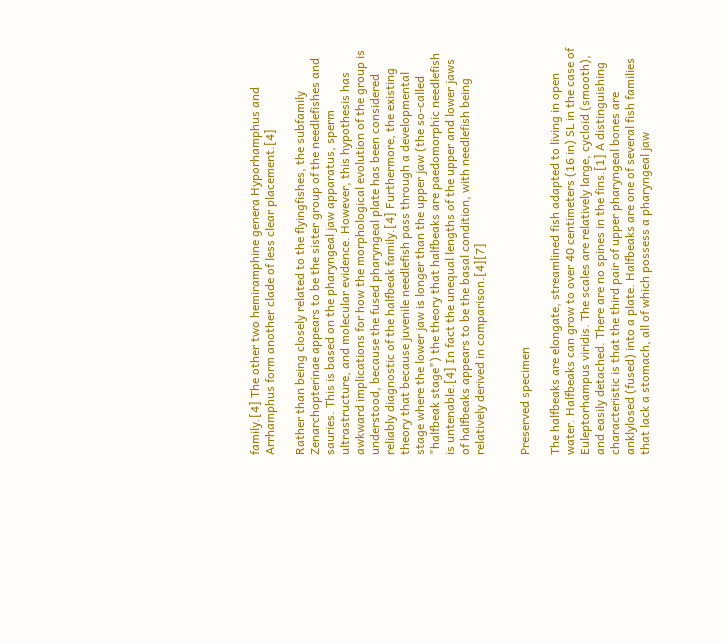family.[4] The other two hemiramphine genera Hyporhamphus and Arrhamphus form another clade of less clear placement.[4]

Rather than being closely related to the flyingfishes, the subfamily Zenarchopterinae appears to be the sister group of the needlefishes and sauries. This is based on the pharyngeal jaw apparatus, sperm ultrastructure, and molecular evidence. However, this hypothesis has awkward implications for how the morphological evolution of the group is understood, because the fused pharyngeal plate has been considered reliably diagnostic of the halfbeak family.[4] Furthermore, the existing theory that because juvenile needlefish pass through a developmental stage where the lower jaw is longer than the upper jaw (the so-called "halfbeak stage") the theory that halfbeaks are paedomorphic needlefish is untenable.[4] In fact the unequal lengths of the upper and lower jaws of halfbeaks appears to be the basal condition, with needlefish being relatively derived in comparison.[4][7]


Preserved specimen

The halfbeaks are elongate, streamlined fish adapted to living in open water. Halfbeaks can grow to over 40 centimeters (16 in) SL in the case of Euleptorhampus viridis. The scales are relatively large, cycloid (smooth), and easily detached. There are no spines in the fins.[1] A distinguishing characteristic is that the third pair of upper pharyngeal bones are anklylosed (fused) into a plate. Halfbeaks are one of several fish families that lack a stomach, all of which possess a pharyngeal jaw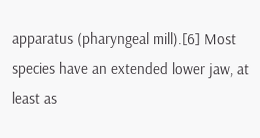apparatus (pharyngeal mill).[6] Most species have an extended lower jaw, at least as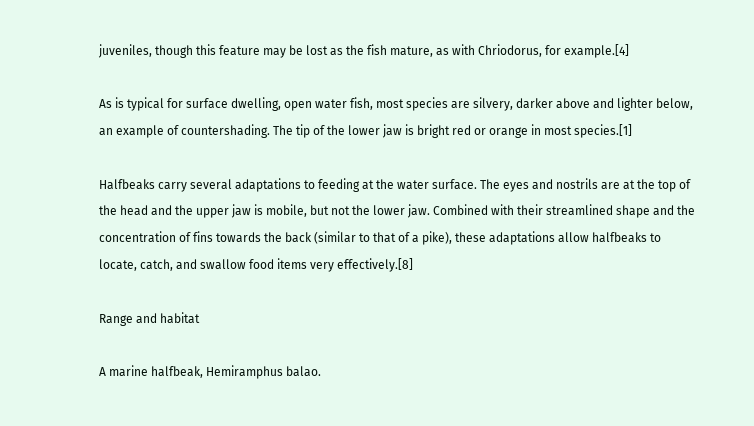juveniles, though this feature may be lost as the fish mature, as with Chriodorus, for example.[4]

As is typical for surface dwelling, open water fish, most species are silvery, darker above and lighter below, an example of countershading. The tip of the lower jaw is bright red or orange in most species.[1]

Halfbeaks carry several adaptations to feeding at the water surface. The eyes and nostrils are at the top of the head and the upper jaw is mobile, but not the lower jaw. Combined with their streamlined shape and the concentration of fins towards the back (similar to that of a pike), these adaptations allow halfbeaks to locate, catch, and swallow food items very effectively.[8]

Range and habitat

A marine halfbeak, Hemiramphus balao.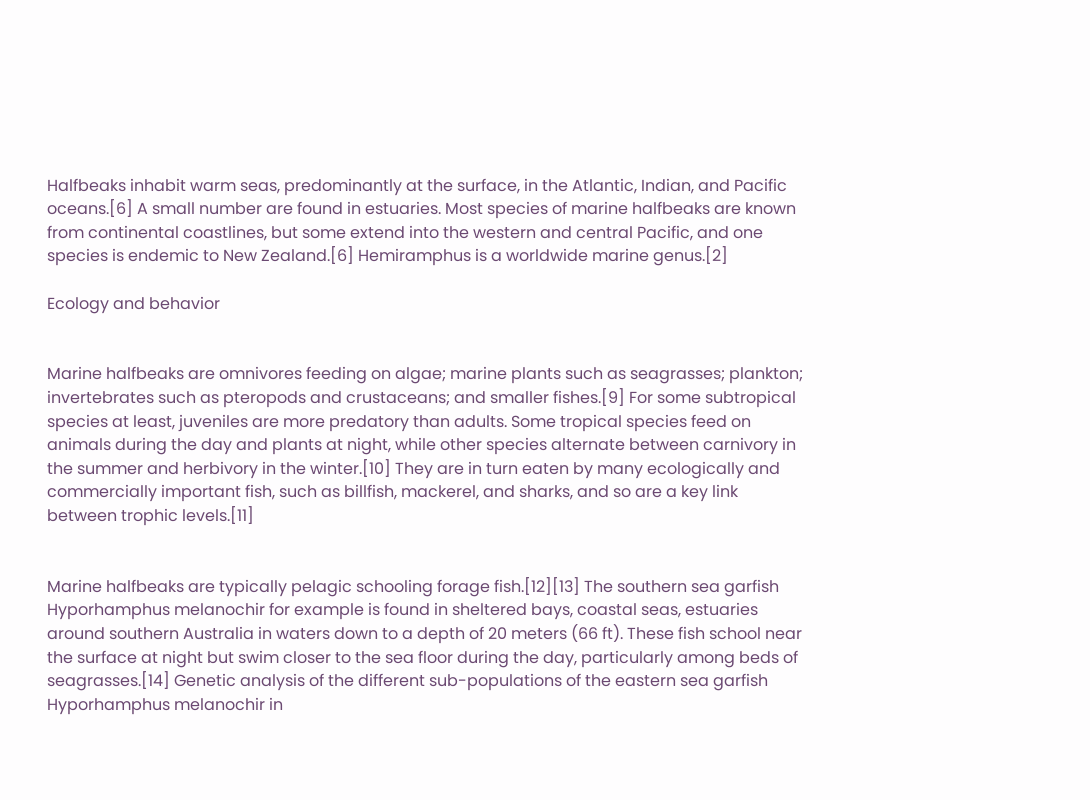Halfbeaks inhabit warm seas, predominantly at the surface, in the Atlantic, Indian, and Pacific oceans.[6] A small number are found in estuaries. Most species of marine halfbeaks are known from continental coastlines, but some extend into the western and central Pacific, and one species is endemic to New Zealand.[6] Hemiramphus is a worldwide marine genus.[2]

Ecology and behavior


Marine halfbeaks are omnivores feeding on algae; marine plants such as seagrasses; plankton; invertebrates such as pteropods and crustaceans; and smaller fishes.[9] For some subtropical species at least, juveniles are more predatory than adults. Some tropical species feed on animals during the day and plants at night, while other species alternate between carnivory in the summer and herbivory in the winter.[10] They are in turn eaten by many ecologically and commercially important fish, such as billfish, mackerel, and sharks, and so are a key link between trophic levels.[11]


Marine halfbeaks are typically pelagic schooling forage fish.[12][13] The southern sea garfish Hyporhamphus melanochir for example is found in sheltered bays, coastal seas, estuaries around southern Australia in waters down to a depth of 20 meters (66 ft). These fish school near the surface at night but swim closer to the sea floor during the day, particularly among beds of seagrasses.[14] Genetic analysis of the different sub-populations of the eastern sea garfish Hyporhamphus melanochir in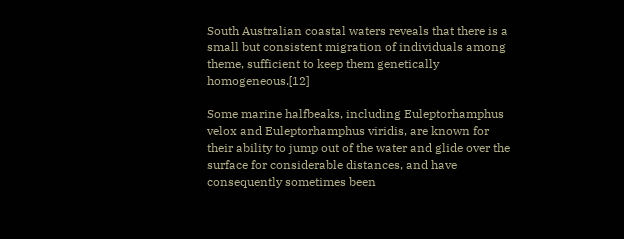South Australian coastal waters reveals that there is a small but consistent migration of individuals among theme, sufficient to keep them genetically homogeneous.[12]

Some marine halfbeaks, including Euleptorhamphus velox and Euleptorhamphus viridis, are known for their ability to jump out of the water and glide over the surface for considerable distances, and have consequently sometimes been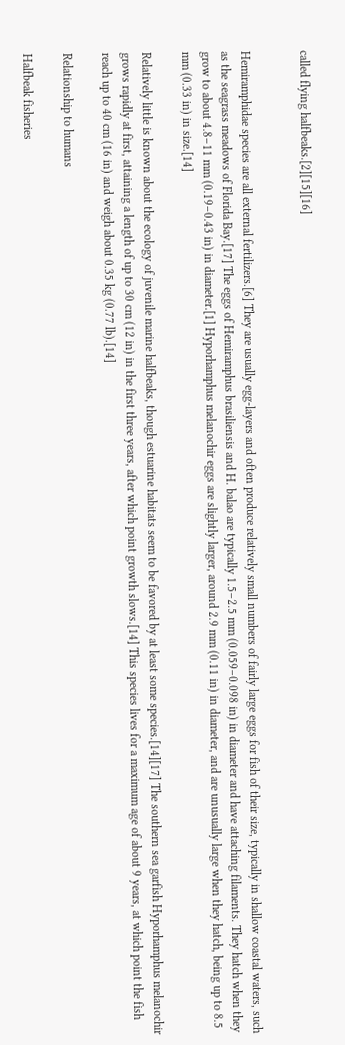called flying halfbeaks.[2][15][16]


Hemiramphidae species are all external fertilizers.[6] They are usually egg-layers and often produce relatively small numbers of fairly large eggs for fish of their size, typically in shallow coastal waters, such as the seagrass meadows of Florida Bay.[17] The eggs of Hemiramphus brasiliensis and H. balao are typically 1.5–2.5 mm (0.059–0.098 in) in diameter and have attaching filaments. They hatch when they grow to about 4.8–11 mm (0.19–0.43 in) in diameter.[1] Hyporhamphus melanochir eggs are slightly larger, around 2.9 mm (0.11 in) in diameter, and are unusually large when they hatch, being up to 8.5 mm (0.33 in) in size.[14]

Relatively little is known about the ecology of juvenile marine halfbeaks, though estuarine habitats seem to be favored by at least some species.[14][17] The southern sea garfish Hyporhamphus melanochir grows rapidly at first, attaining a length of up to 30 cm (12 in) in the first three years, after which point growth slows.[14] This species lives for a maximum age of about 9 years, at which point the fish reach up to 40 cm (16 in) and weigh about 0.35 kg (0.77 lb).[14]

Relationship to humans

Halfbeak fisheries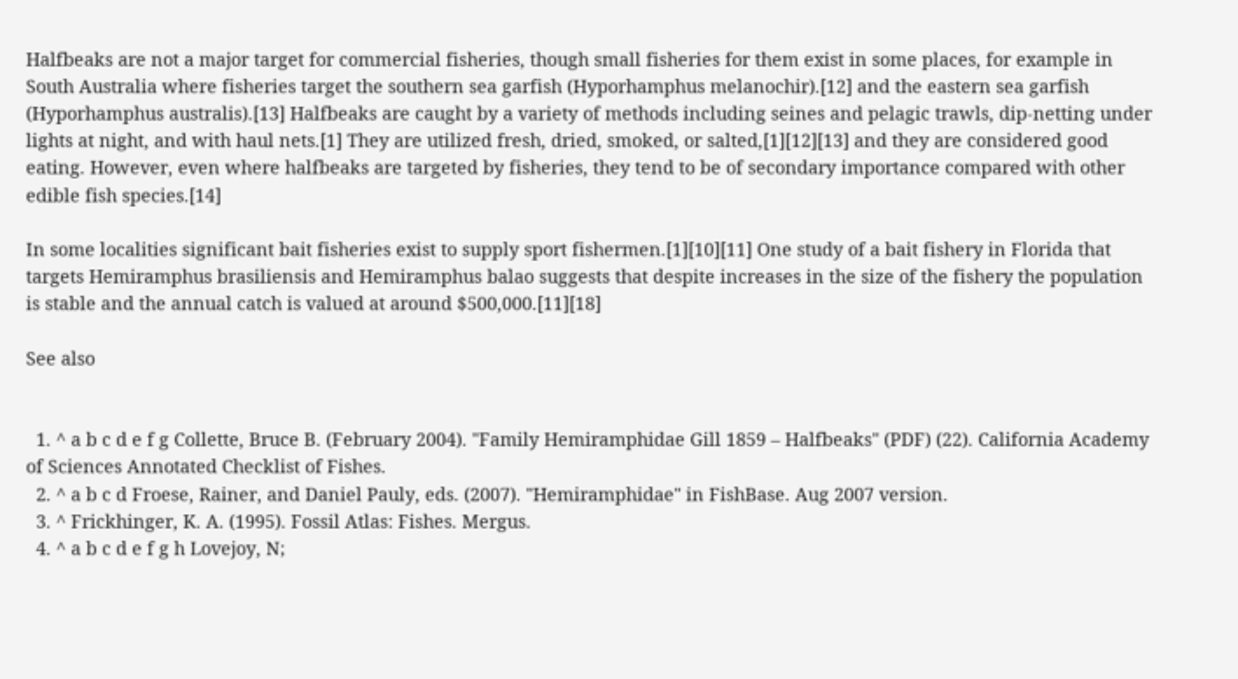Halfbeaks are not a major target for commercial fisheries, though small fisheries for them exist in some places, for example in South Australia where fisheries target the southern sea garfish (Hyporhamphus melanochir).[12] and the eastern sea garfish (Hyporhamphus australis).[13] Halfbeaks are caught by a variety of methods including seines and pelagic trawls, dip-netting under lights at night, and with haul nets.[1] They are utilized fresh, dried, smoked, or salted,[1][12][13] and they are considered good eating. However, even where halfbeaks are targeted by fisheries, they tend to be of secondary importance compared with other edible fish species.[14]

In some localities significant bait fisheries exist to supply sport fishermen.[1][10][11] One study of a bait fishery in Florida that targets Hemiramphus brasiliensis and Hemiramphus balao suggests that despite increases in the size of the fishery the population is stable and the annual catch is valued at around $500,000.[11][18]

See also


  1. ^ a b c d e f g Collette, Bruce B. (February 2004). "Family Hemiramphidae Gill 1859 – Halfbeaks" (PDF) (22). California Academy of Sciences Annotated Checklist of Fishes.
  2. ^ a b c d Froese, Rainer, and Daniel Pauly, eds. (2007). "Hemiramphidae" in FishBase. Aug 2007 version.
  3. ^ Frickhinger, K. A. (1995). Fossil Atlas: Fishes. Mergus.
  4. ^ a b c d e f g h Lovejoy, N;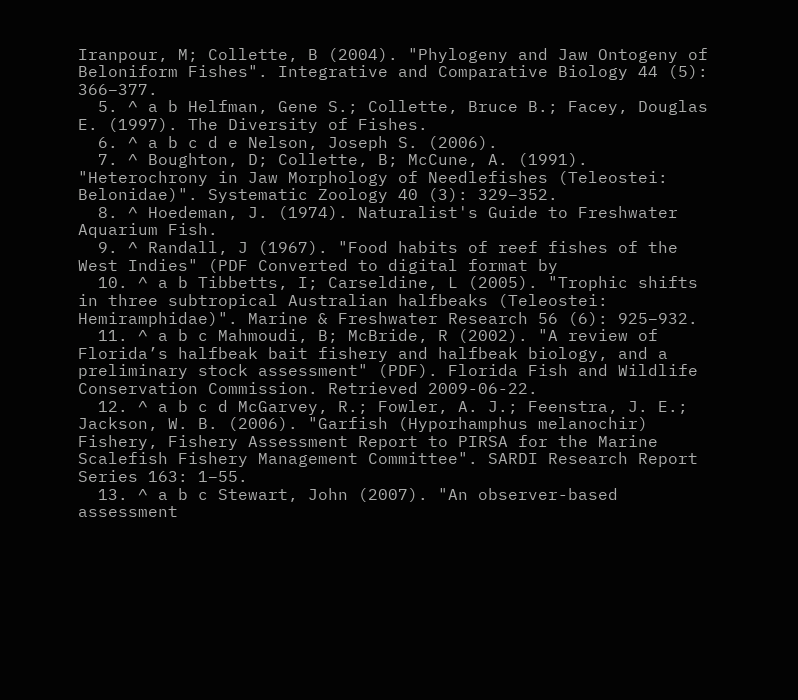Iranpour, M; Collette, B (2004). "Phylogeny and Jaw Ontogeny of Beloniform Fishes". Integrative and Comparative Biology 44 (5): 366–377.
  5. ^ a b Helfman, Gene S.; Collette, Bruce B.; Facey, Douglas E. (1997). The Diversity of Fishes.
  6. ^ a b c d e Nelson, Joseph S. (2006).
  7. ^ Boughton, D; Collette, B; McCune, A. (1991). "Heterochrony in Jaw Morphology of Needlefishes (Teleostei: Belonidae)". Systematic Zoology 40 (3): 329–352.
  8. ^ Hoedeman, J. (1974). Naturalist's Guide to Freshwater Aquarium Fish.
  9. ^ Randall, J (1967). "Food habits of reef fishes of the West Indies" (PDF Converted to digital format by
  10. ^ a b Tibbetts, I; Carseldine, L (2005). "Trophic shifts in three subtropical Australian halfbeaks (Teleostei: Hemiramphidae)". Marine & Freshwater Research 56 (6): 925–932.
  11. ^ a b c Mahmoudi, B; McBride, R (2002). "A review of Florida’s halfbeak bait fishery and halfbeak biology, and a preliminary stock assessment" (PDF). Florida Fish and Wildlife Conservation Commission. Retrieved 2009-06-22.
  12. ^ a b c d McGarvey, R.; Fowler, A. J.; Feenstra, J. E.; Jackson, W. B. (2006). "Garfish (Hyporhamphus melanochir) Fishery, Fishery Assessment Report to PIRSA for the Marine Scalefish Fishery Management Committee". SARDI Research Report Series 163: 1–55.
  13. ^ a b c Stewart, John (2007). "An observer-based assessment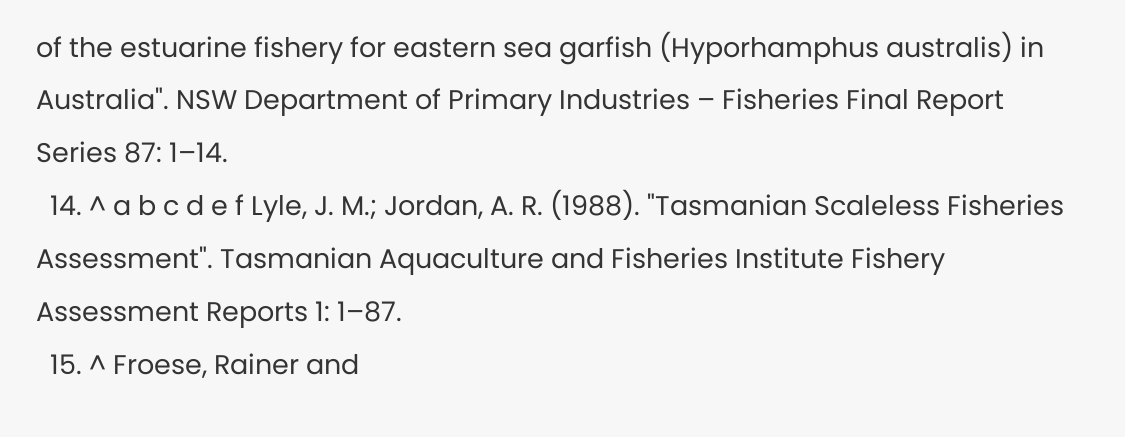of the estuarine fishery for eastern sea garfish (Hyporhamphus australis) in Australia". NSW Department of Primary Industries – Fisheries Final Report Series 87: 1–14.
  14. ^ a b c d e f Lyle, J. M.; Jordan, A. R. (1988). "Tasmanian Scaleless Fisheries Assessment". Tasmanian Aquaculture and Fisheries Institute Fishery Assessment Reports 1: 1–87.
  15. ^ Froese, Rainer and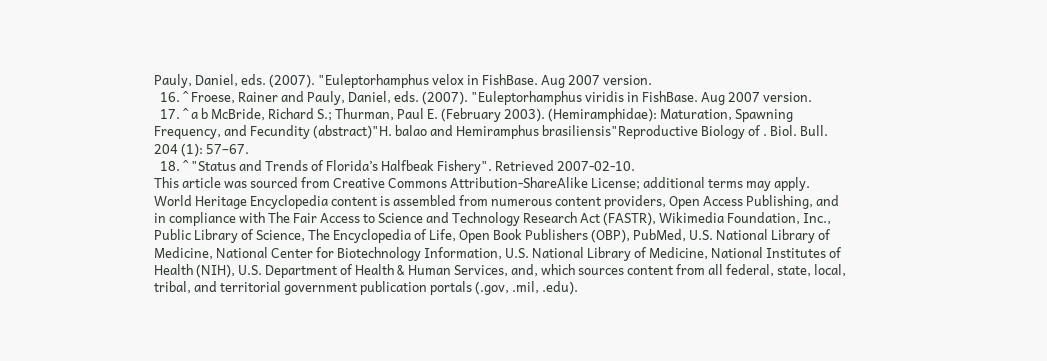Pauly, Daniel, eds. (2007). "Euleptorhamphus velox in FishBase. Aug 2007 version.
  16. ^ Froese, Rainer and Pauly, Daniel, eds. (2007). "Euleptorhamphus viridis in FishBase. Aug 2007 version.
  17. ^ a b McBride, Richard S.; Thurman, Paul E. (February 2003). (Hemiramphidae): Maturation, Spawning Frequency, and Fecundity (abstract)"H. balao and Hemiramphus brasiliensis"Reproductive Biology of . Biol. Bull. 204 (1): 57–67.
  18. ^ "Status and Trends of Florida’s Halfbeak Fishery". Retrieved 2007-02-10.
This article was sourced from Creative Commons Attribution-ShareAlike License; additional terms may apply. World Heritage Encyclopedia content is assembled from numerous content providers, Open Access Publishing, and in compliance with The Fair Access to Science and Technology Research Act (FASTR), Wikimedia Foundation, Inc., Public Library of Science, The Encyclopedia of Life, Open Book Publishers (OBP), PubMed, U.S. National Library of Medicine, National Center for Biotechnology Information, U.S. National Library of Medicine, National Institutes of Health (NIH), U.S. Department of Health & Human Services, and, which sources content from all federal, state, local, tribal, and territorial government publication portals (.gov, .mil, .edu).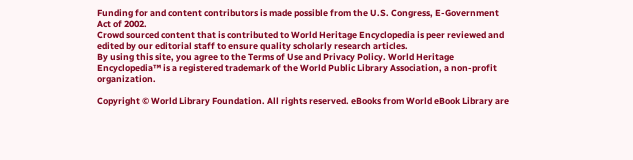Funding for and content contributors is made possible from the U.S. Congress, E-Government Act of 2002.
Crowd sourced content that is contributed to World Heritage Encyclopedia is peer reviewed and edited by our editorial staff to ensure quality scholarly research articles.
By using this site, you agree to the Terms of Use and Privacy Policy. World Heritage Encyclopedia™ is a registered trademark of the World Public Library Association, a non-profit organization.

Copyright © World Library Foundation. All rights reserved. eBooks from World eBook Library are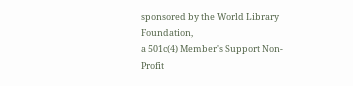sponsored by the World Library Foundation,
a 501c(4) Member's Support Non-Profit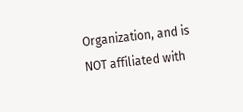Organization, and is NOT affiliated with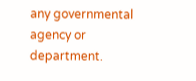any governmental agency or department.